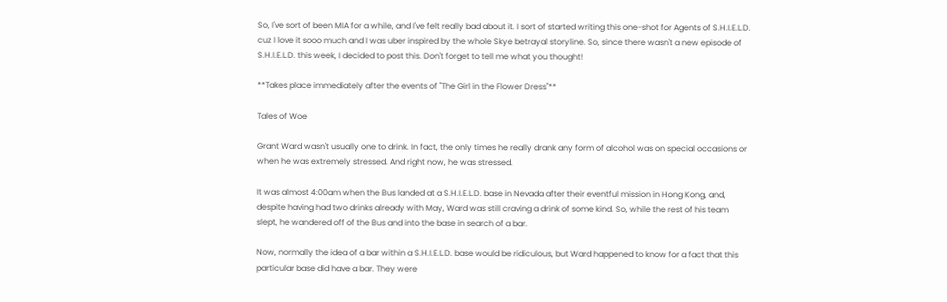So, I've sort of been MIA for a while, and I've felt really bad about it. I sort of started writing this one-shot for Agents of S.H.I.E.L.D. cuz I love it sooo much and I was uber inspired by the whole Skye betrayal storyline. So, since there wasn't a new episode of S.H.I.E.L.D. this week, I decided to post this. Don't forget to tell me what you thought!

**Takes place immediately after the events of "The Girl in the Flower Dress"**

Tales of Woe

Grant Ward wasn't usually one to drink. In fact, the only times he really drank any form of alcohol was on special occasions or when he was extremely stressed. And right now, he was stressed.

It was almost 4:00am when the Bus landed at a S.H.I.E.L.D. base in Nevada after their eventful mission in Hong Kong, and, despite having had two drinks already with May, Ward was still craving a drink of some kind. So, while the rest of his team slept, he wandered off of the Bus and into the base in search of a bar.

Now, normally the idea of a bar within a S.H.I.E.L.D. base would be ridiculous, but Ward happened to know for a fact that this particular base did have a bar. They were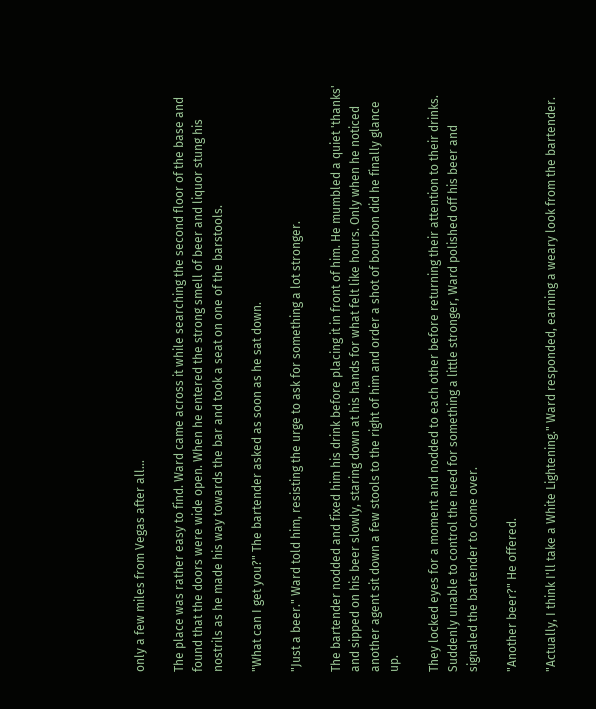only a few miles from Vegas after all…

The place was rather easy to find. Ward came across it while searching the second floor of the base and found that the doors were wide open. When he entered the strong smell of beer and liquor stung his nostrils as he made his way towards the bar and took a seat on one of the barstools.

"What can I get you?" The bartender asked as soon as he sat down.

"Just a beer." Ward told him, resisting the urge to ask for something a lot stronger.

The bartender nodded and fixed him his drink before placing it in front of him. He mumbled a quiet 'thanks' and sipped on his beer slowly, staring down at his hands for what felt like hours. Only when he noticed another agent sit down a few stools to the right of him and order a shot of bourbon did he finally glance up.

They locked eyes for a moment and nodded to each other before returning their attention to their drinks. Suddenly unable to control the need for something a little stronger, Ward polished off his beer and signaled the bartender to come over.

"Another beer?" He offered.

"Actually, I think I'll take a White Lightening." Ward responded, earning a weary look from the bartender.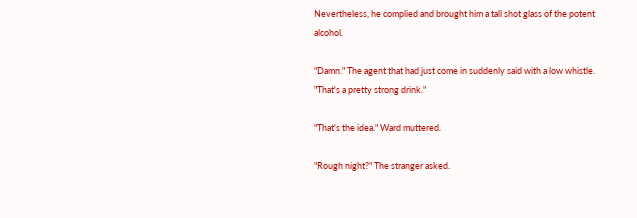Nevertheless, he complied and brought him a tall shot glass of the potent alcohol.

"Damn." The agent that had just come in suddenly said with a low whistle. "That's a pretty strong drink."

"That's the idea." Ward muttered.

"Rough night?" The stranger asked.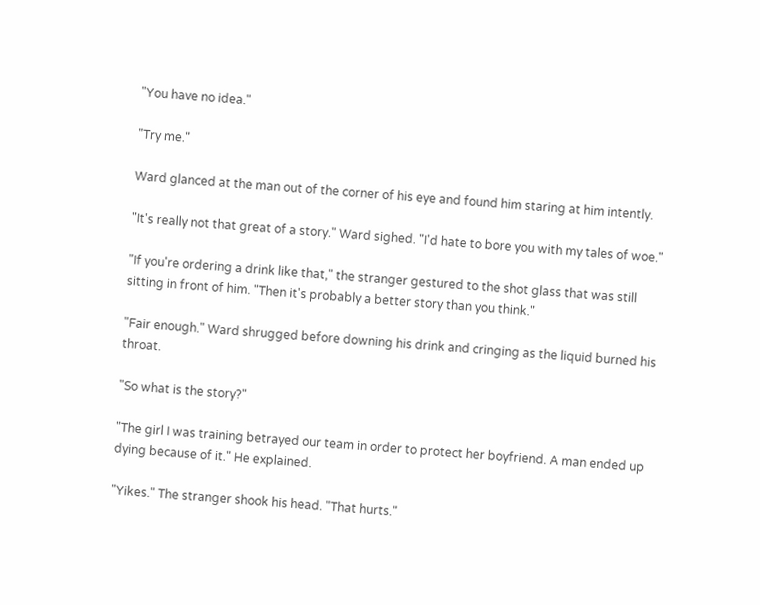"You have no idea."

"Try me."

Ward glanced at the man out of the corner of his eye and found him staring at him intently.

"It's really not that great of a story." Ward sighed. "I'd hate to bore you with my tales of woe."

"If you're ordering a drink like that," the stranger gestured to the shot glass that was still sitting in front of him. "Then it's probably a better story than you think."

"Fair enough." Ward shrugged before downing his drink and cringing as the liquid burned his throat.

"So what is the story?"

"The girl I was training betrayed our team in order to protect her boyfriend. A man ended up dying because of it." He explained.

"Yikes." The stranger shook his head. "That hurts."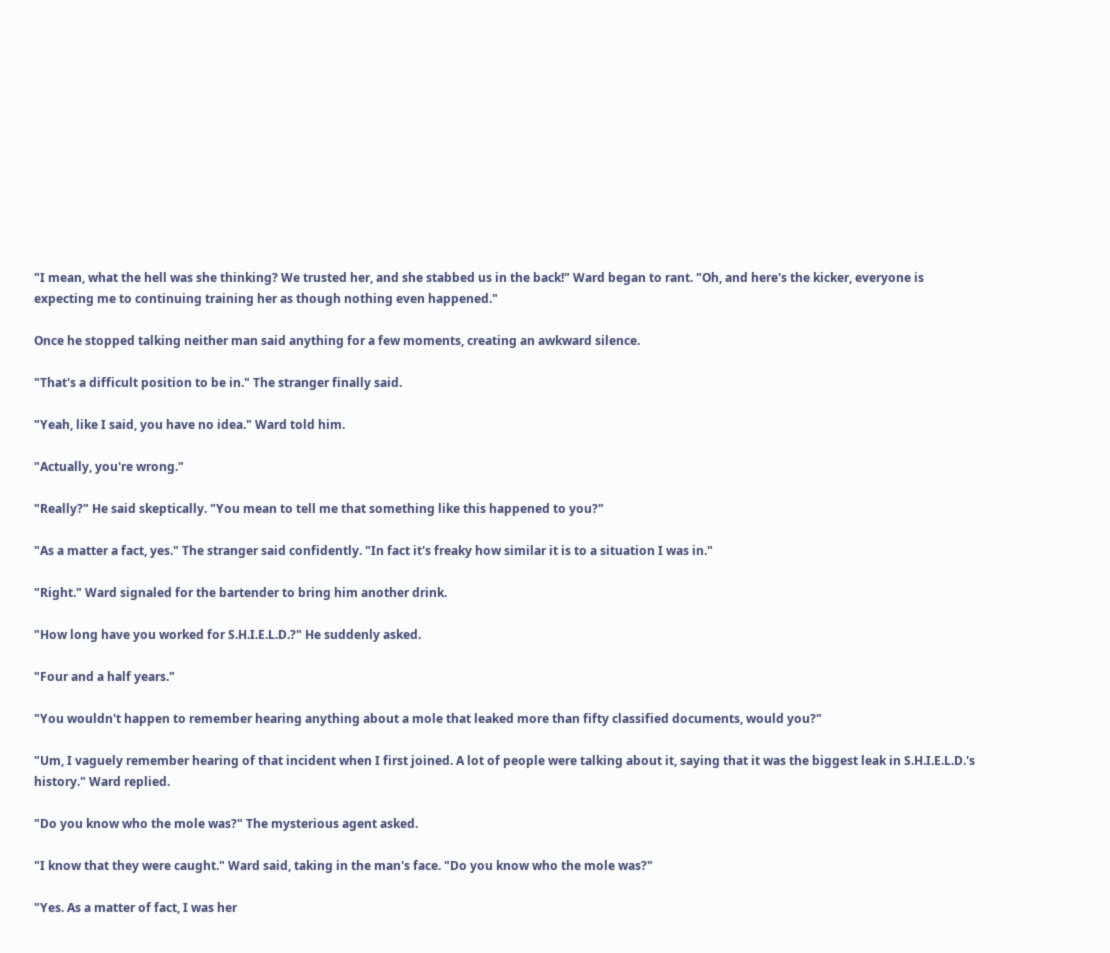"I mean, what the hell was she thinking? We trusted her, and she stabbed us in the back!" Ward began to rant. "Oh, and here's the kicker, everyone is expecting me to continuing training her as though nothing even happened."

Once he stopped talking neither man said anything for a few moments, creating an awkward silence.

"That's a difficult position to be in." The stranger finally said.

"Yeah, like I said, you have no idea." Ward told him.

"Actually, you're wrong."

"Really?" He said skeptically. "You mean to tell me that something like this happened to you?"

"As a matter a fact, yes." The stranger said confidently. "In fact it's freaky how similar it is to a situation I was in."

"Right." Ward signaled for the bartender to bring him another drink.

"How long have you worked for S.H.I.E.L.D.?" He suddenly asked.

"Four and a half years."

"You wouldn't happen to remember hearing anything about a mole that leaked more than fifty classified documents, would you?"

"Um, I vaguely remember hearing of that incident when I first joined. A lot of people were talking about it, saying that it was the biggest leak in S.H.I.E.L.D.'s history." Ward replied.

"Do you know who the mole was?" The mysterious agent asked.

"I know that they were caught." Ward said, taking in the man's face. "Do you know who the mole was?"

"Yes. As a matter of fact, I was her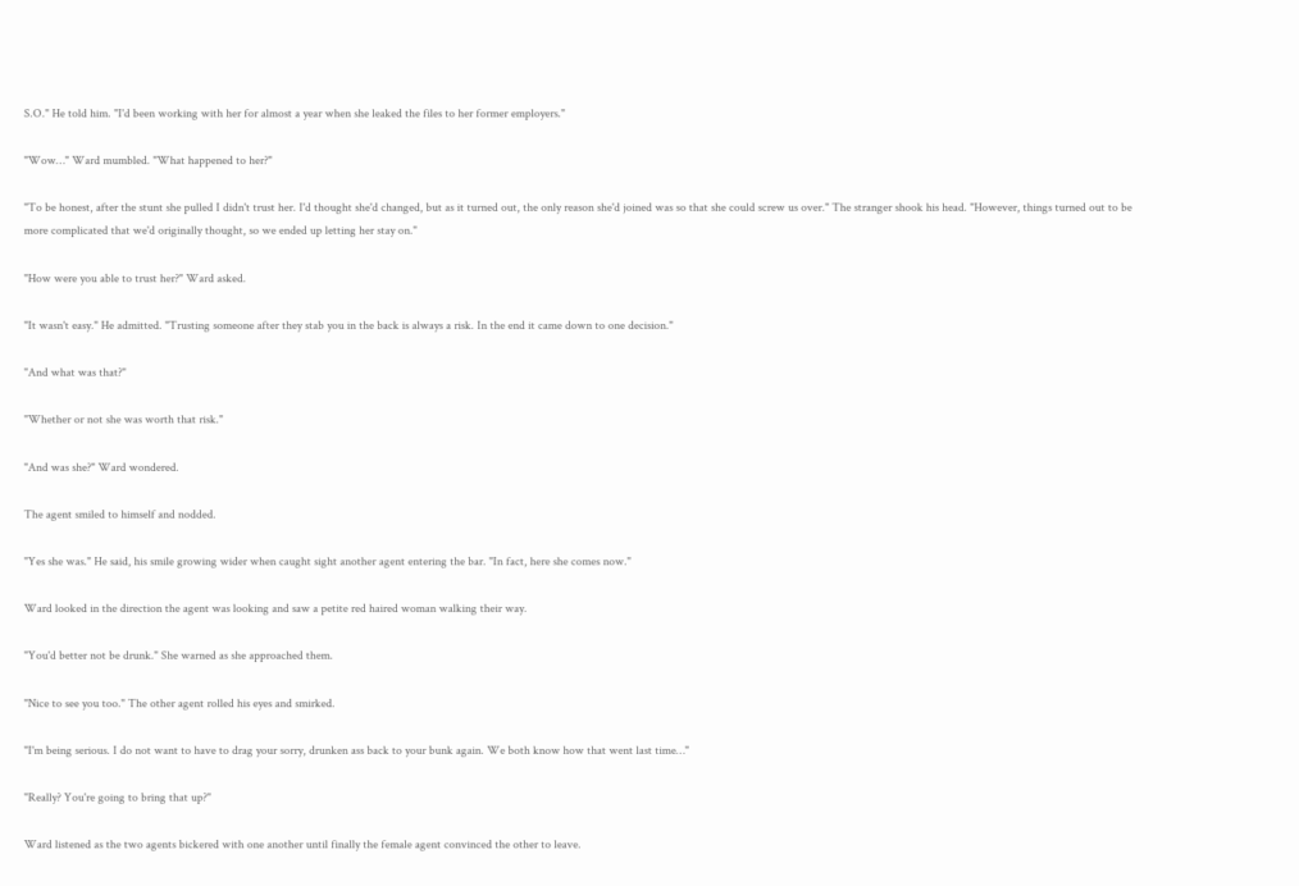S.O." He told him. "I'd been working with her for almost a year when she leaked the files to her former employers."

"Wow…" Ward mumbled. "What happened to her?"

"To be honest, after the stunt she pulled I didn't trust her. I'd thought she'd changed, but as it turned out, the only reason she'd joined was so that she could screw us over." The stranger shook his head. "However, things turned out to be more complicated that we'd originally thought, so we ended up letting her stay on."

"How were you able to trust her?" Ward asked.

"It wasn't easy." He admitted. "Trusting someone after they stab you in the back is always a risk. In the end it came down to one decision."

"And what was that?"

"Whether or not she was worth that risk."

"And was she?" Ward wondered.

The agent smiled to himself and nodded.

"Yes she was." He said, his smile growing wider when caught sight another agent entering the bar. "In fact, here she comes now."

Ward looked in the direction the agent was looking and saw a petite red haired woman walking their way.

"You'd better not be drunk." She warned as she approached them.

"Nice to see you too." The other agent rolled his eyes and smirked.

"I'm being serious. I do not want to have to drag your sorry, drunken ass back to your bunk again. We both know how that went last time…"

"Really? You're going to bring that up?"

Ward listened as the two agents bickered with one another until finally the female agent convinced the other to leave.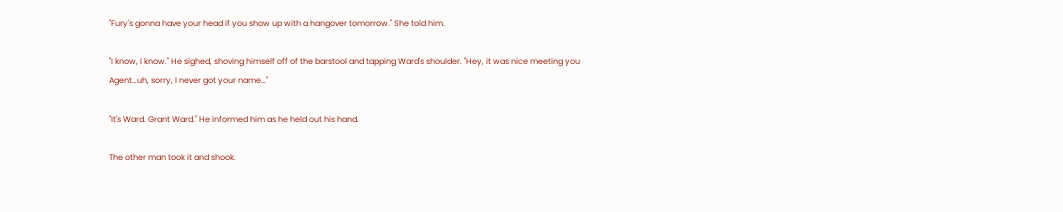"Fury's gonna have your head if you show up with a hangover tomorrow." She told him.

"I know, I know." He sighed, shoving himself off of the barstool and tapping Ward's shoulder. "Hey, it was nice meeting you Agent…uh, sorry, I never got your name…"

"It's Ward. Grant Ward." He informed him as he held out his hand.

The other man took it and shook.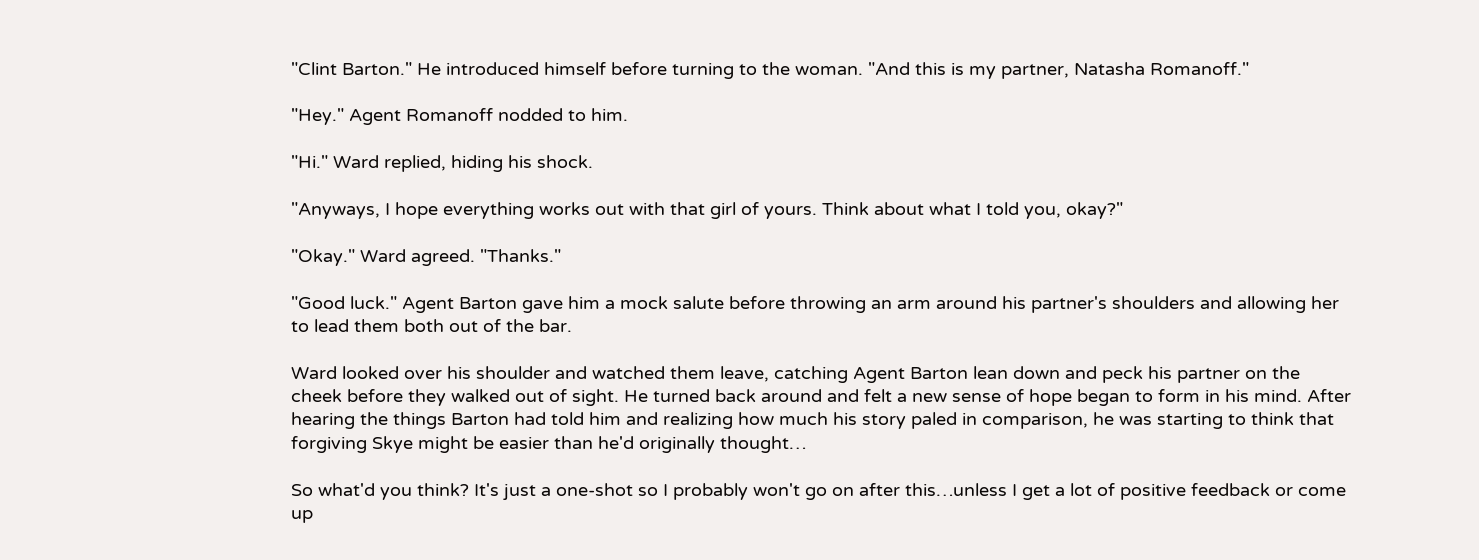"Clint Barton." He introduced himself before turning to the woman. "And this is my partner, Natasha Romanoff."

"Hey." Agent Romanoff nodded to him.

"Hi." Ward replied, hiding his shock.

"Anyways, I hope everything works out with that girl of yours. Think about what I told you, okay?"

"Okay." Ward agreed. "Thanks."

"Good luck." Agent Barton gave him a mock salute before throwing an arm around his partner's shoulders and allowing her to lead them both out of the bar.

Ward looked over his shoulder and watched them leave, catching Agent Barton lean down and peck his partner on the cheek before they walked out of sight. He turned back around and felt a new sense of hope began to form in his mind. After hearing the things Barton had told him and realizing how much his story paled in comparison, he was starting to think that forgiving Skye might be easier than he'd originally thought…

So what'd you think? It's just a one-shot so I probably won't go on after this…unless I get a lot of positive feedback or come up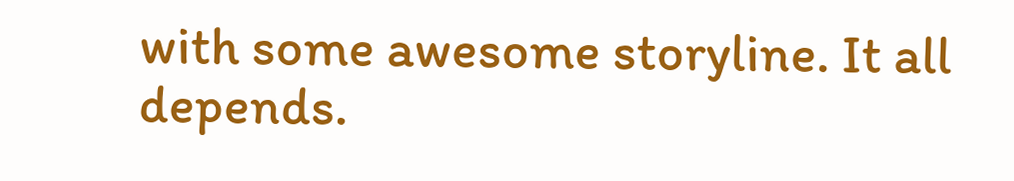with some awesome storyline. It all depends.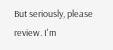But seriously, please review. I'm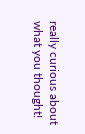really curious about what you thought!